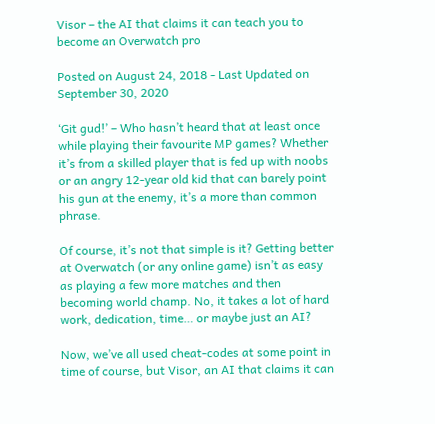Visor – the AI that claims it can teach you to become an Overwatch pro

Posted on August 24, 2018 - Last Updated on September 30, 2020

‘Git gud!’ – Who hasn’t heard that at least once while playing their favourite MP games? Whether it’s from a skilled player that is fed up with noobs or an angry 12-year old kid that can barely point his gun at the enemy, it’s a more than common phrase.

Of course, it’s not that simple is it? Getting better at Overwatch (or any online game) isn’t as easy as playing a few more matches and then becoming world champ. No, it takes a lot of hard work, dedication, time… or maybe just an AI?

Now, we’ve all used cheat-codes at some point in time of course, but Visor, an AI that claims it can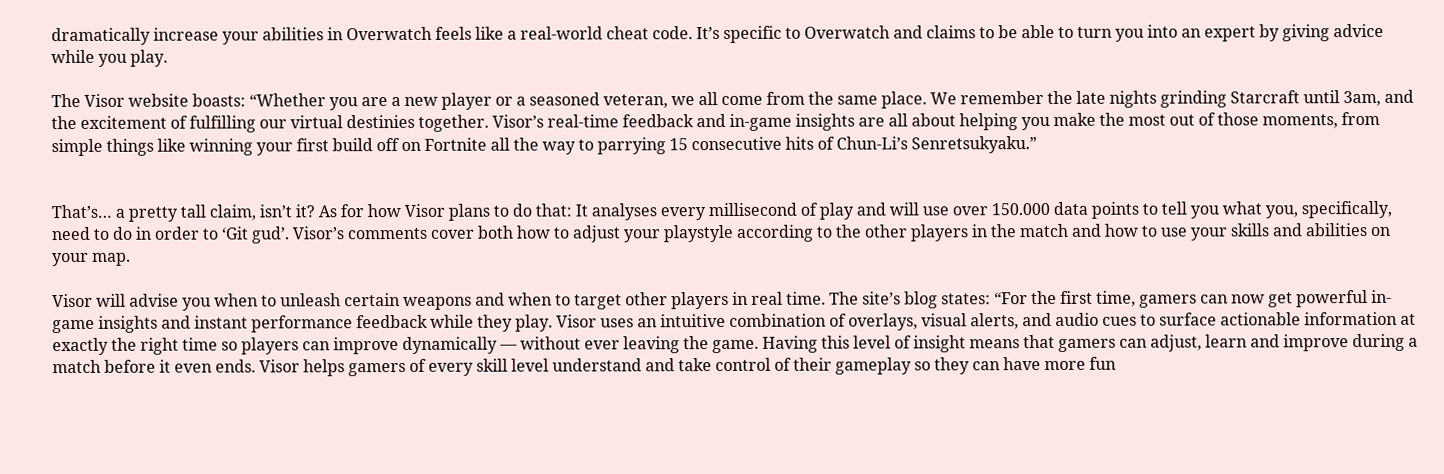dramatically increase your abilities in Overwatch feels like a real-world cheat code. It’s specific to Overwatch and claims to be able to turn you into an expert by giving advice while you play.

The Visor website boasts: “Whether you are a new player or a seasoned veteran, we all come from the same place. We remember the late nights grinding Starcraft until 3am, and the excitement of fulfilling our virtual destinies together. Visor’s real-time feedback and in-game insights are all about helping you make the most out of those moments, from simple things like winning your first build off on Fortnite all the way to parrying 15 consecutive hits of Chun-Li’s Senretsukyaku.”


That’s… a pretty tall claim, isn’t it? As for how Visor plans to do that: It analyses every millisecond of play and will use over 150.000 data points to tell you what you, specifically, need to do in order to ‘Git gud’. Visor’s comments cover both how to adjust your playstyle according to the other players in the match and how to use your skills and abilities on your map.

Visor will advise you when to unleash certain weapons and when to target other players in real time. The site’s blog states: “For the first time, gamers can now get powerful in-game insights and instant performance feedback while they play. Visor uses an intuitive combination of overlays, visual alerts, and audio cues to surface actionable information at exactly the right time so players can improve dynamically — without ever leaving the game. Having this level of insight means that gamers can adjust, learn and improve during a match before it even ends. Visor helps gamers of every skill level understand and take control of their gameplay so they can have more fun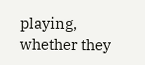playing, whether they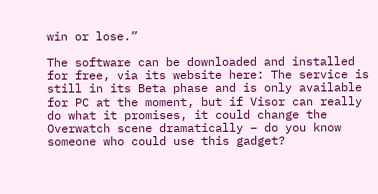win or lose.”

The software can be downloaded and installed for free, via its website here: The service is still in its Beta phase and is only available for PC at the moment, but if Visor can really do what it promises, it could change the Overwatch scene dramatically – do you know someone who could use this gadget?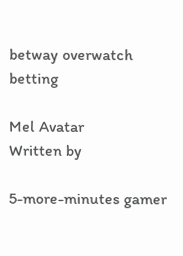betway overwatch betting

Mel Avatar
Written by

5-more-minutes gamer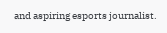and aspiring esports journalist.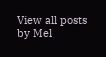View all posts by Mel